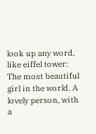look up any word, like eiffel tower:
The most beautiful girl in the world. A lovely person, with a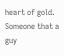heart of gold. Someone that a guy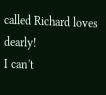called Richard loves dearly!
I can't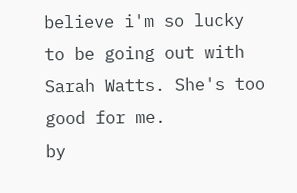believe i'm so lucky to be going out with Sarah Watts. She's too good for me.
by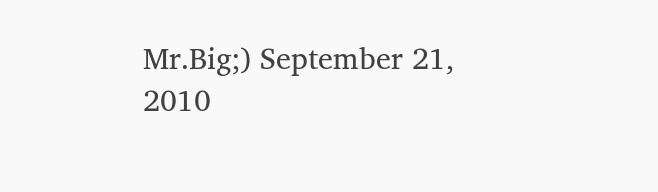Mr.Big;) September 21, 2010